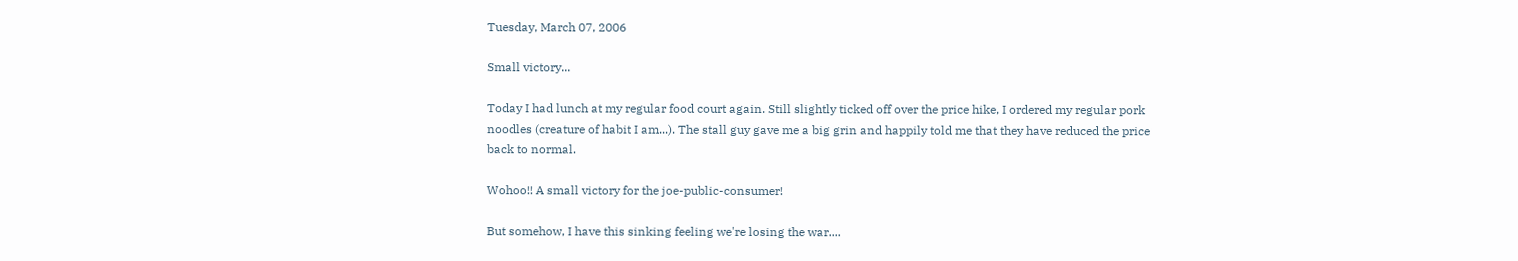Tuesday, March 07, 2006

Small victory...

Today I had lunch at my regular food court again. Still slightly ticked off over the price hike, I ordered my regular pork noodles (creature of habit I am...). The stall guy gave me a big grin and happily told me that they have reduced the price back to normal.

Wohoo!! A small victory for the joe-public-consumer!

But somehow, I have this sinking feeling we're losing the war....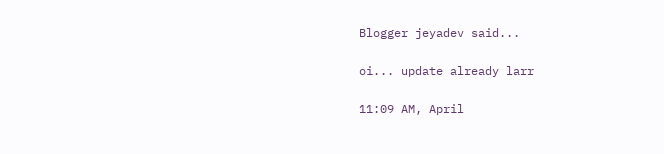Blogger jeyadev said...

oi... update already larr

11:09 AM, April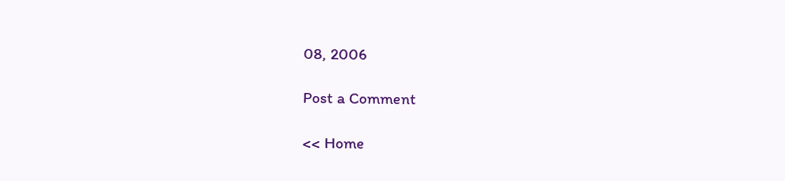08, 2006

Post a Comment

<< Home